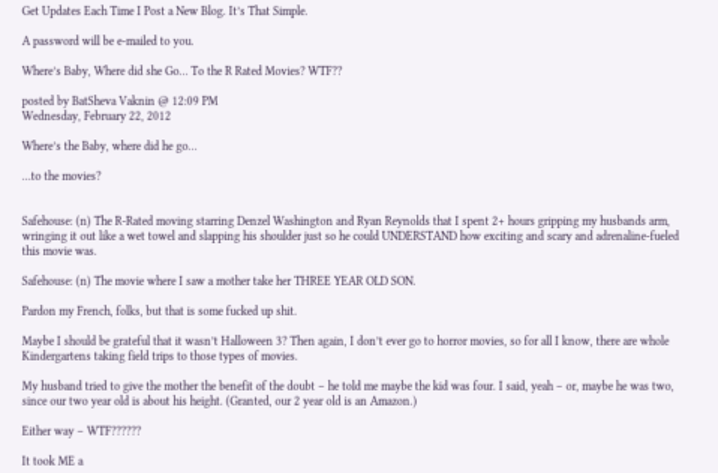Get Updates Each Time I Post a New Blog. It’s That Simple.

A password will be e-mailed to you.

Where’s Baby, Where did she Go… To the R Rated Movies? WTF??

posted by BatSheva Vaknin @ 12:09 PM
Wednesday, February 22, 2012

Where’s the Baby, where did he go…

…to the movies?


Safehouse: (n) The R-Rated moving starring Denzel Washington and Ryan Reynolds that I spent 2+ hours gripping my husbands arm, wringing it out like a wet towel and slapping his shoulder just so he could UNDERSTAND how exciting and scary and adrenaline-fueled this movie was.

Safehouse: (n) The movie where I saw a mother take her THREE YEAR OLD SON.

Pardon my French, folks, but that is some fucked up shit.

Maybe I should be grateful that it wasn’t Halloween 3? Then again, I don’t ever go to horror movies, so for all I know, there are whole Kindergartens taking field trips to those types of movies.

My husband tried to give the mother the benefit of the doubt – he told me maybe the kid was four. I said, yeah – or, maybe he was two, since our two year old is about his height. (Granted, our 2 year old is an Amazon.)

Either way – WTF??????

It took ME a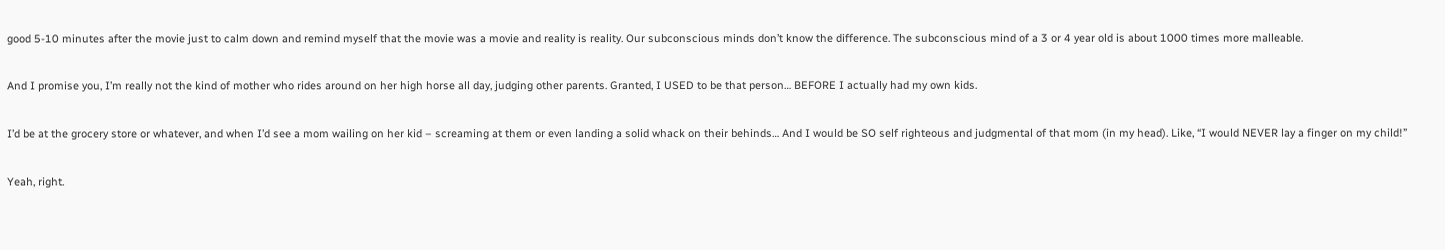good 5-10 minutes after the movie just to calm down and remind myself that the movie was a movie and reality is reality. Our subconscious minds don’t know the difference. The subconscious mind of a 3 or 4 year old is about 1000 times more malleable.

And I promise you, I’m really not the kind of mother who rides around on her high horse all day, judging other parents. Granted, I USED to be that person… BEFORE I actually had my own kids.

I’d be at the grocery store or whatever, and when I’d see a mom wailing on her kid – screaming at them or even landing a solid whack on their behinds… And I would be SO self righteous and judgmental of that mom (in my head). Like, “I would NEVER lay a finger on my child!”

Yeah, right.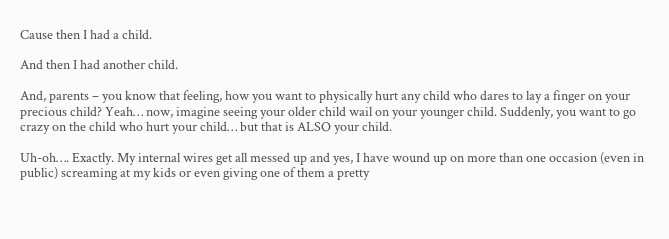Cause then I had a child.

And then I had another child.

And, parents – you know that feeling, how you want to physically hurt any child who dares to lay a finger on your precious child? Yeah… now, imagine seeing your older child wail on your younger child. Suddenly, you want to go crazy on the child who hurt your child… but that is ALSO your child.

Uh-oh…. Exactly. My internal wires get all messed up and yes, I have wound up on more than one occasion (even in public) screaming at my kids or even giving one of them a pretty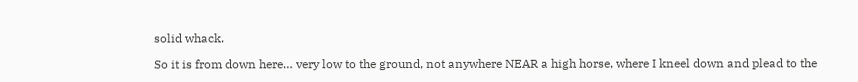solid whack.

So it is from down here… very low to the ground, not anywhere NEAR a high horse, where I kneel down and plead to the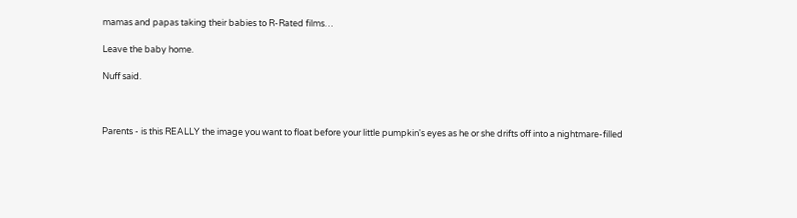mamas and papas taking their babies to R-Rated films…

Leave the baby home.

Nuff said.



Parents - is this REALLY the image you want to float before your little pumpkin's eyes as he or she drifts off into a nightmare-filled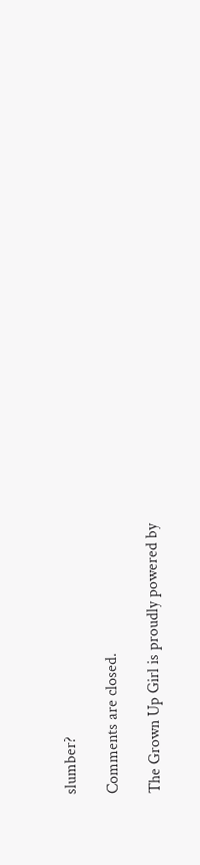slumber?

Comments are closed.

The Grown Up Girl is proudly powered by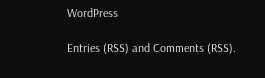WordPress

Entries (RSS) and Comments (RSS).